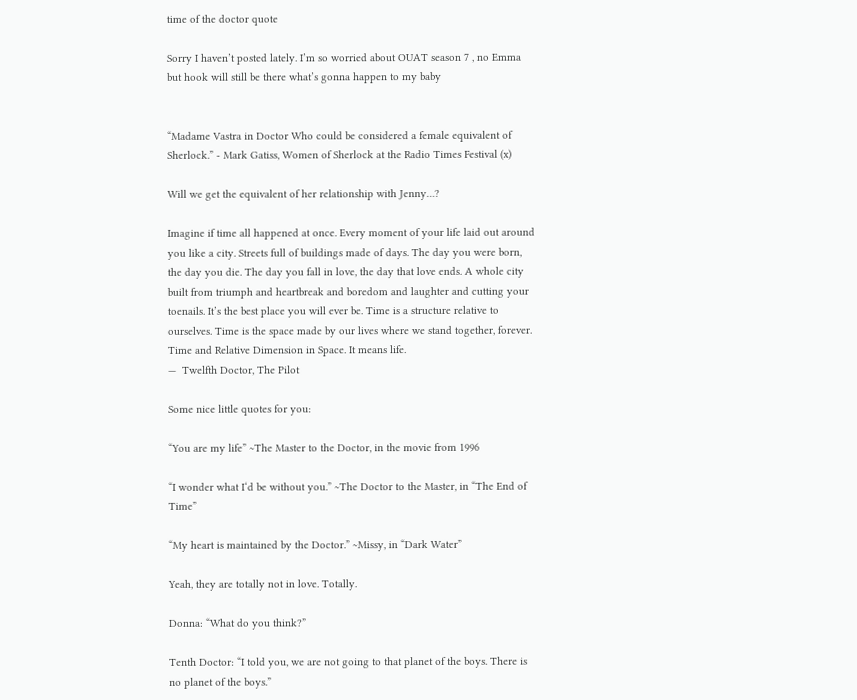time of the doctor quote

Sorry I haven’t posted lately. I’m so worried about OUAT season 7 , no Emma but hook will still be there what’s gonna happen to my baby


“Madame Vastra in Doctor Who could be considered a female equivalent of Sherlock.” - Mark Gatiss, Women of Sherlock at the Radio Times Festival (x)

Will we get the equivalent of her relationship with Jenny…?

Imagine if time all happened at once. Every moment of your life laid out around you like a city. Streets full of buildings made of days. The day you were born, the day you die. The day you fall in love, the day that love ends. A whole city built from triumph and heartbreak and boredom and laughter and cutting your toenails. It’s the best place you will ever be. Time is a structure relative to ourselves. Time is the space made by our lives where we stand together, forever. Time and Relative Dimension in Space. It means life.
—  Twelfth Doctor, The Pilot

Some nice little quotes for you:

“You are my life” ~The Master to the Doctor, in the movie from 1996

“I wonder what I‘d be without you.” ~The Doctor to the Master, in “The End of Time”

“My heart is maintained by the Doctor.” ~Missy, in “Dark Water”

Yeah, they are totally not in love. Totally.

Donna: “What do you think?”

Tenth Doctor: “I told you, we are not going to that planet of the boys. There is no planet of the boys.”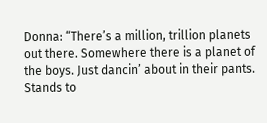Donna: “There’s a million, trillion planets out there. Somewhere there is a planet of the boys. Just dancin’ about in their pants. Stands to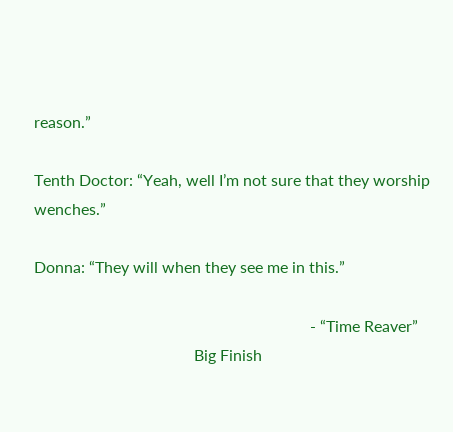reason.”

Tenth Doctor: “Yeah, well I’m not sure that they worship wenches.”

Donna: “They will when they see me in this.”

                                                                     - “Time Reaver”
                                        Big Finish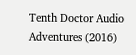Tenth Doctor Audio Adventures (2016)